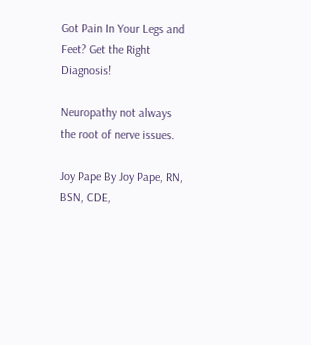Got Pain In Your Legs and Feet? Get the Right Diagnosis!

Neuropathy not always the root of nerve issues.

Joy Pape By Joy Pape, RN, BSN, CDE,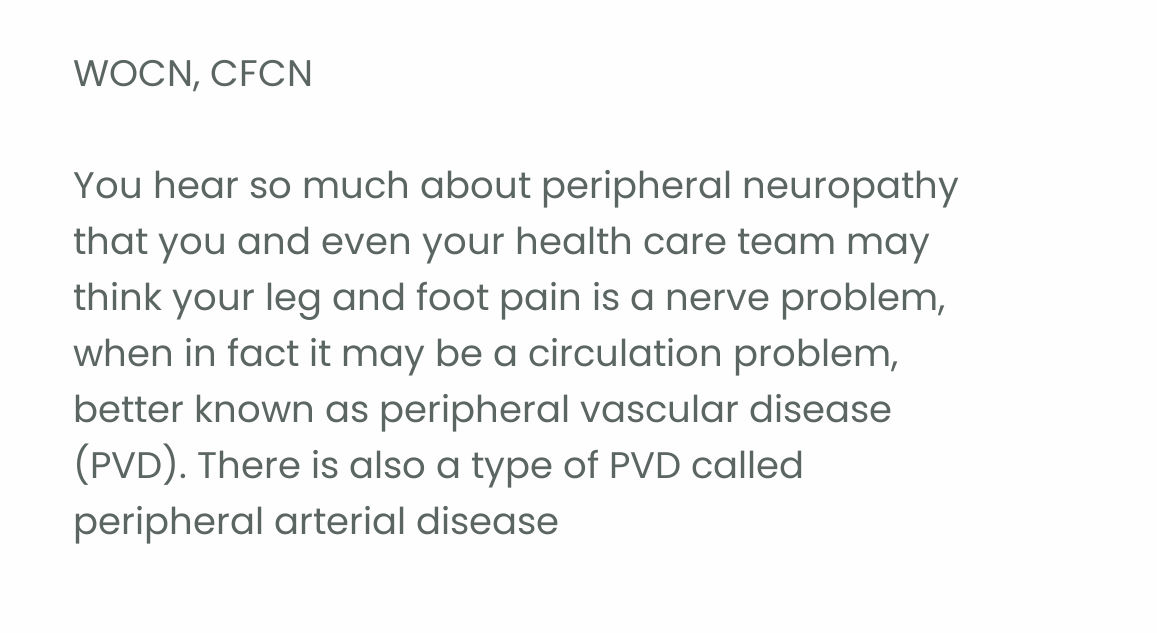WOCN, CFCN

You hear so much about peripheral neuropathy that you and even your health care team may think your leg and foot pain is a nerve problem, when in fact it may be a circulation problem, better known as peripheral vascular disease (PVD). There is also a type of PVD called peripheral arterial disease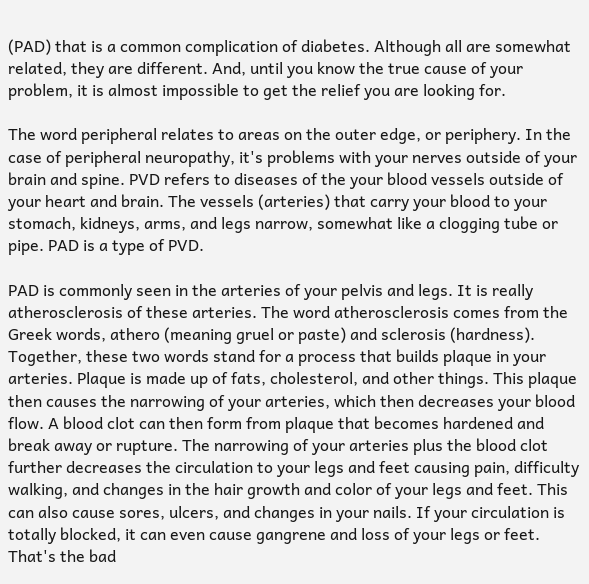(PAD) that is a common complication of diabetes. Although all are somewhat related, they are different. And, until you know the true cause of your problem, it is almost impossible to get the relief you are looking for.

The word peripheral relates to areas on the outer edge, or periphery. In the case of peripheral neuropathy, it's problems with your nerves outside of your brain and spine. PVD refers to diseases of the your blood vessels outside of your heart and brain. The vessels (arteries) that carry your blood to your stomach, kidneys, arms, and legs narrow, somewhat like a clogging tube or pipe. PAD is a type of PVD.

PAD is commonly seen in the arteries of your pelvis and legs. It is really atherosclerosis of these arteries. The word atherosclerosis comes from the Greek words, athero (meaning gruel or paste) and sclerosis (hardness). Together, these two words stand for a process that builds plaque in your arteries. Plaque is made up of fats, cholesterol, and other things. This plaque then causes the narrowing of your arteries, which then decreases your blood flow. A blood clot can then form from plaque that becomes hardened and break away or rupture. The narrowing of your arteries plus the blood clot further decreases the circulation to your legs and feet causing pain, difficulty walking, and changes in the hair growth and color of your legs and feet. This can also cause sores, ulcers, and changes in your nails. If your circulation is totally blocked, it can even cause gangrene and loss of your legs or feet. That's the bad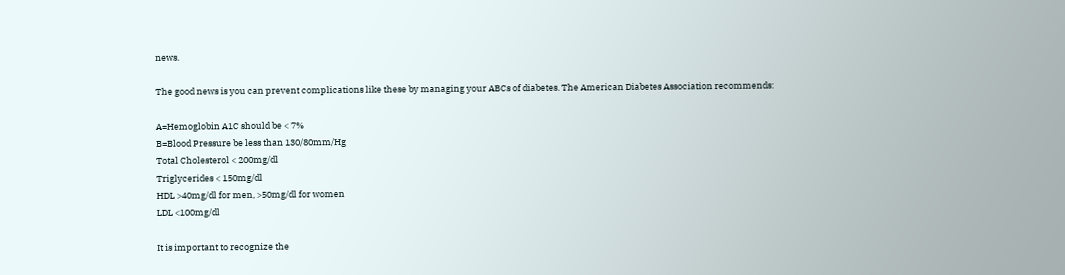news.

The good news is you can prevent complications like these by managing your ABCs of diabetes. The American Diabetes Association recommends:

A=Hemoglobin A1C should be < 7%
B=Blood Pressure be less than 130/80mm/Hg
Total Cholesterol < 200mg/dl
Triglycerides < 150mg/dl
HDL >40mg/dl for men, >50mg/dl for women
LDL <100mg/dl

It is important to recognize the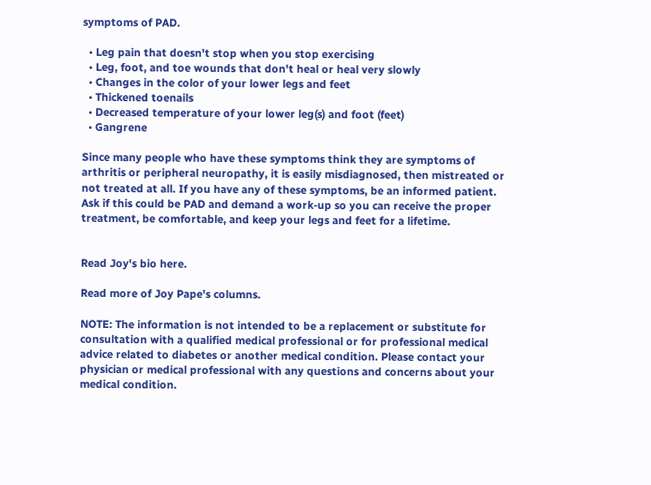symptoms of PAD.

  • Leg pain that doesn't stop when you stop exercising
  • Leg, foot, and toe wounds that don't heal or heal very slowly
  • Changes in the color of your lower legs and feet
  • Thickened toenails
  • Decreased temperature of your lower leg(s) and foot (feet)
  • Gangrene

Since many people who have these symptoms think they are symptoms of arthritis or peripheral neuropathy, it is easily misdiagnosed, then mistreated or not treated at all. If you have any of these symptoms, be an informed patient. Ask if this could be PAD and demand a work-up so you can receive the proper treatment, be comfortable, and keep your legs and feet for a lifetime.


Read Joy's bio here.

Read more of Joy Pape's columns.

NOTE: The information is not intended to be a replacement or substitute for consultation with a qualified medical professional or for professional medical advice related to diabetes or another medical condition. Please contact your physician or medical professional with any questions and concerns about your medical condition.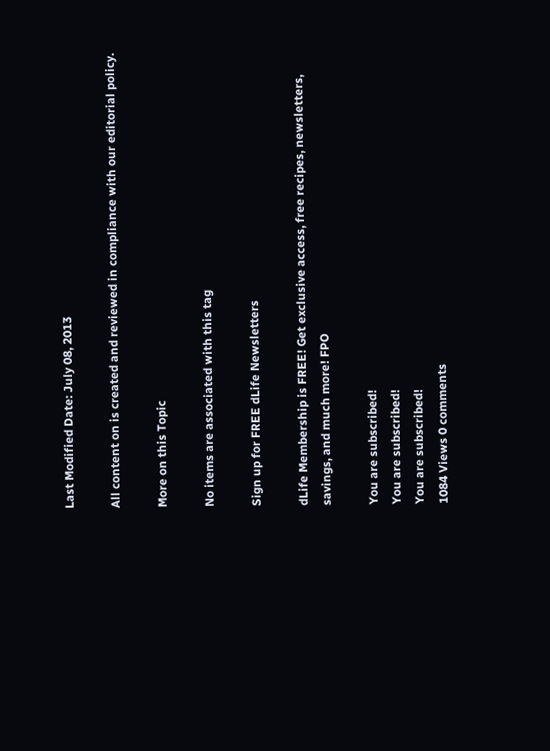Last Modified Date: July 08, 2013

All content on is created and reviewed in compliance with our editorial policy.

More on this Topic

No items are associated with this tag

Sign up for FREE dLife Newsletters

dLife Membership is FREE! Get exclusive access, free recipes, newsletters, savings, and much more! FPO

You are subscribed!
You are subscribed!
You are subscribed!
1084 Views 0 comments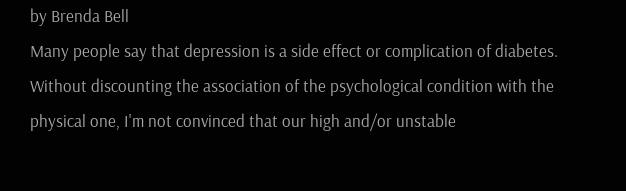by Brenda Bell
Many people say that depression is a side effect or complication of diabetes. Without discounting the association of the psychological condition with the physical one, I'm not convinced that our high and/or unstable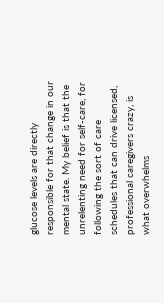glucose levels are directly responsible for that change in our mental state. My belief is that the unrelenting need for self-care, for following the sort of care schedules that can drive licensed, professional caregivers crazy, is what overwhelms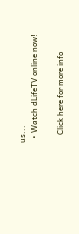us...
  • Watch dLifeTV online now!

    Click here for more info